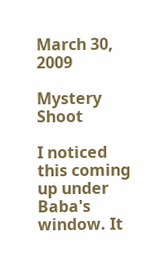March 30, 2009

Mystery Shoot

I noticed this coming up under Baba's window. It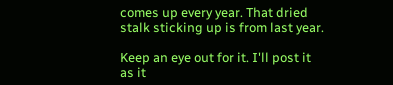comes up every year. That dried stalk sticking up is from last year.

Keep an eye out for it. I'll post it as it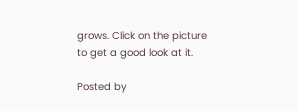grows. Click on the picture to get a good look at it.

Posted by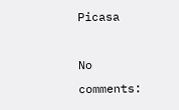Picasa

No comments: